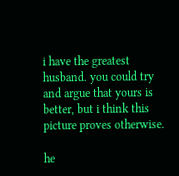i have the greatest husband. you could try and argue that yours is better, but i think this picture proves otherwise.

he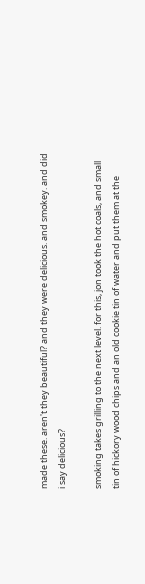made these. aren't they beautiful? and they were delicious. and smokey. and did i say delicious?

smoking takes grilling to the next level. for this, jon took the hot coals, and small tin of hickory wood chips and an old cookie tin of water and put them at the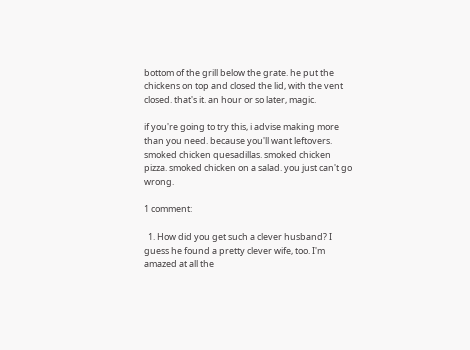bottom of the grill below the grate. he put the chickens on top and closed the lid, with the vent closed. that's it. an hour or so later, magic.

if you're going to try this, i advise making more than you need. because you'll want leftovers. smoked chicken quesadillas. smoked chicken pizza. smoked chicken on a salad. you just can't go wrong.

1 comment:

  1. How did you get such a clever husband? I guess he found a pretty clever wife, too. I'm amazed at all the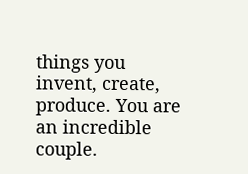things you invent, create, produce. You are an incredible couple.